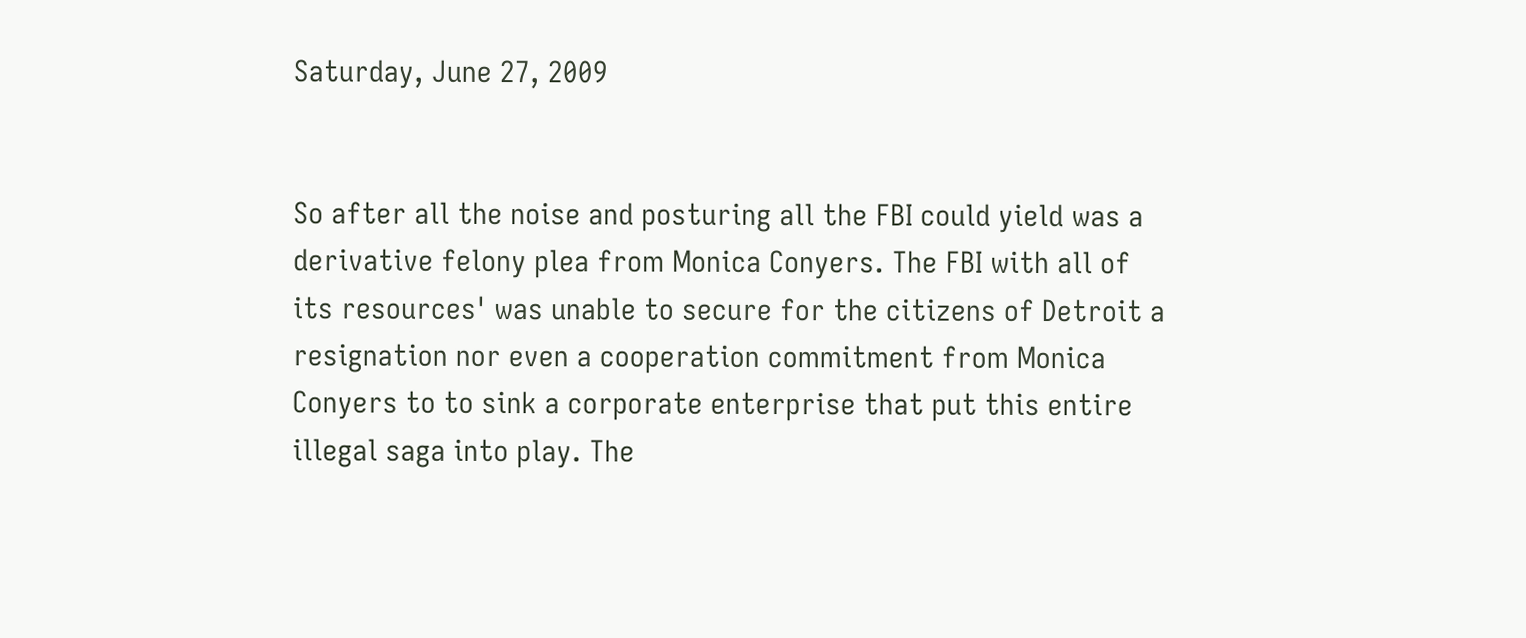Saturday, June 27, 2009


So after all the noise and posturing all the FBI could yield was a derivative felony plea from Monica Conyers. The FBI with all of its resources' was unable to secure for the citizens of Detroit a resignation nor even a cooperation commitment from Monica Conyers to to sink a corporate enterprise that put this entire illegal saga into play. The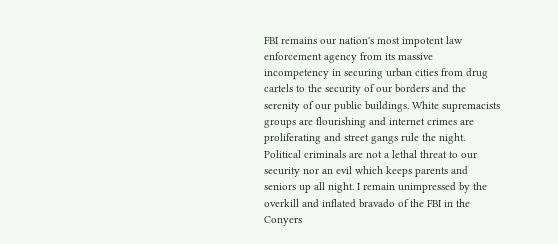FBI remains our nation's most impotent law enforcement agency from its massive incompetency in securing urban cities from drug cartels to the security of our borders and the serenity of our public buildings. White supremacists groups are flourishing and internet crimes are proliferating and street gangs rule the night. Political criminals are not a lethal threat to our security nor an evil which keeps parents and seniors up all night. I remain unimpressed by the overkill and inflated bravado of the FBI in the Conyers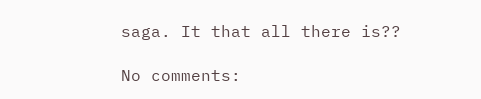saga. It that all there is??

No comments: